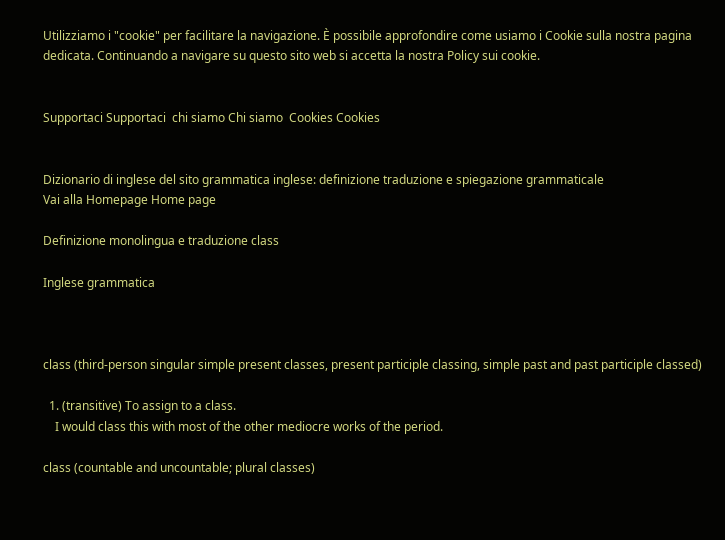Utilizziamo i "cookie" per facilitare la navigazione. È possibile approfondire come usiamo i Cookie sulla nostra pagina dedicata. Continuando a navigare su questo sito web si accetta la nostra Policy sui cookie.


Supportaci Supportaci  chi siamo Chi siamo  Cookies Cookies


Dizionario di inglese del sito grammatica inglese: definizione traduzione e spiegazione grammaticale
Vai alla Homepage Home page

Definizione monolingua e traduzione class

Inglese grammatica



class (third-person singular simple present classes, present participle classing, simple past and past participle classed)

  1. (transitive) To assign to a class.
    I would class this with most of the other mediocre works of the period.

class (countable and uncountable; plural classes)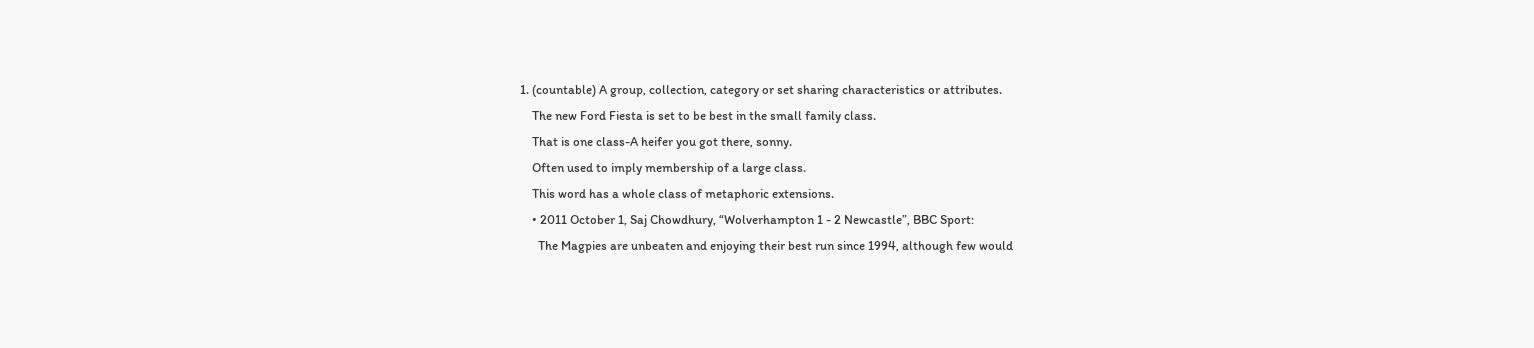1. (countable) A group, collection, category or set sharing characteristics or attributes.
    The new Ford Fiesta is set to be best in the small family class.
    That is one class-A heifer you got there, sonny.
    Often used to imply membership of a large class.
    This word has a whole class of metaphoric extensions.
    • 2011 October 1, Saj Chowdhury, “Wolverhampton 1 - 2 Newcastle”, BBC Sport:
      The Magpies are unbeaten and enjoying their best run since 1994, although few would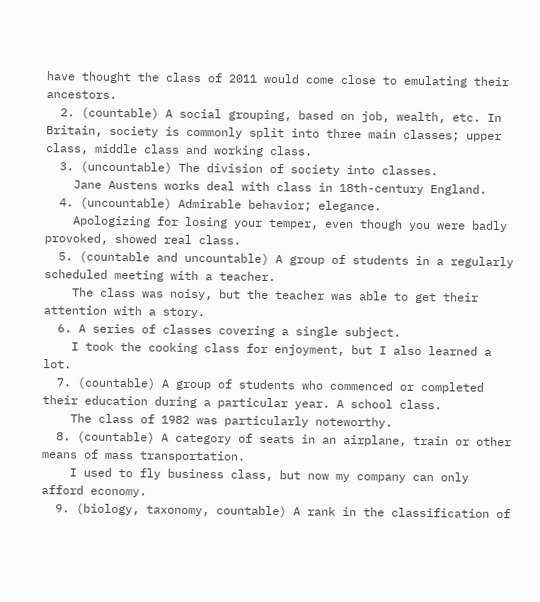have thought the class of 2011 would come close to emulating their ancestors.
  2. (countable) A social grouping, based on job, wealth, etc. In Britain, society is commonly split into three main classes; upper class, middle class and working class.
  3. (uncountable) The division of society into classes.
    Jane Austens works deal with class in 18th-century England.
  4. (uncountable) Admirable behavior; elegance.
    Apologizing for losing your temper, even though you were badly provoked, showed real class.
  5. (countable and uncountable) A group of students in a regularly scheduled meeting with a teacher.
    The class was noisy, but the teacher was able to get their attention with a story.
  6. A series of classes covering a single subject.
    I took the cooking class for enjoyment, but I also learned a lot.
  7. (countable) A group of students who commenced or completed their education during a particular year. A school class.
    The class of 1982 was particularly noteworthy.
  8. (countable) A category of seats in an airplane, train or other means of mass transportation.
    I used to fly business class, but now my company can only afford economy.
  9. (biology, taxonomy, countable) A rank in the classification of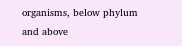organisms, below phylum and above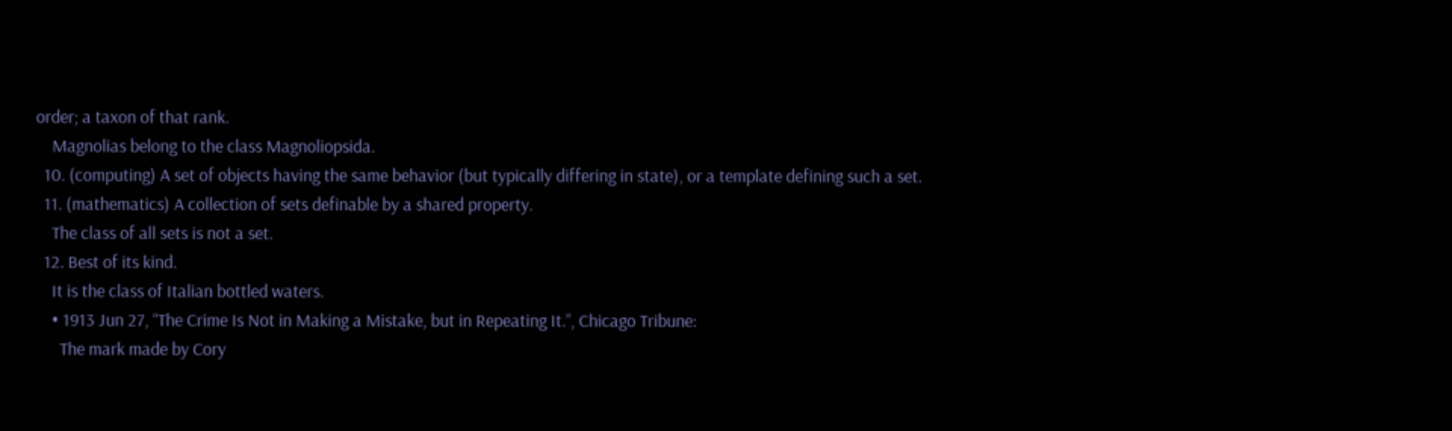order; a taxon of that rank.
    Magnolias belong to the class Magnoliopsida.
  10. (computing) A set of objects having the same behavior (but typically differing in state), or a template defining such a set.
  11. (mathematics) A collection of sets definable by a shared property.
    The class of all sets is not a set.
  12. Best of its kind.
    It is the class of Italian bottled waters.
    • 1913 Jun 27, “The Crime Is Not in Making a Mistake, but in Repeating It.”, Chicago Tribune:
      The mark made by Cory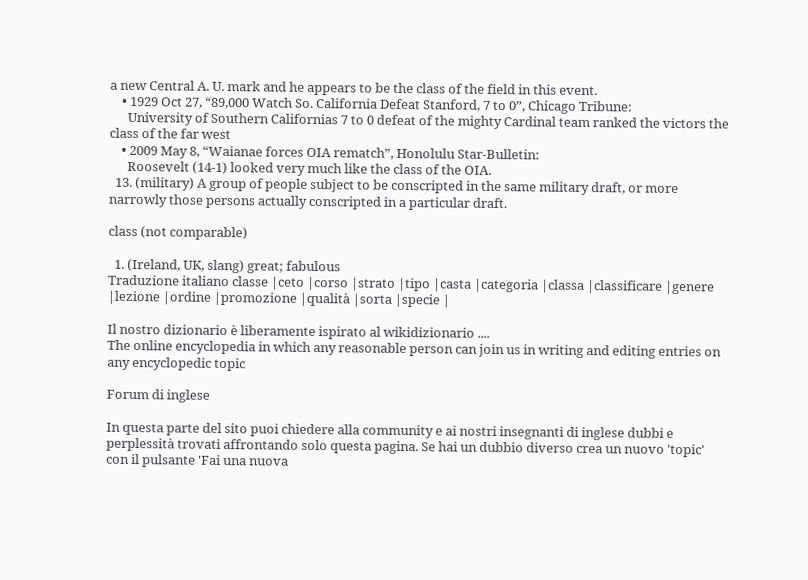a new Central A. U. mark and he appears to be the class of the field in this event.
    • 1929 Oct 27, “89,000 Watch So. California Defeat Stanford, 7 to 0”, Chicago Tribune:
      University of Southern Californias 7 to 0 defeat of the mighty Cardinal team ranked the victors the class of the far west
    • 2009 May 8, “Waianae forces OIA rematch”, Honolulu Star-Bulletin:
      Roosevelt (14-1) looked very much like the class of the OIA.
  13. (military) A group of people subject to be conscripted in the same military draft, or more narrowly those persons actually conscripted in a particular draft.

class (not comparable)

  1. (Ireland, UK, slang) great; fabulous
Traduzione italiano classe |ceto |corso |strato |tipo |casta |categoria |classa |classificare |genere |lezione |ordine |promozione |qualità |sorta |specie |

Il nostro dizionario è liberamente ispirato al wikidizionario ....
The online encyclopedia in which any reasonable person can join us in writing and editing entries on any encyclopedic topic

Forum di inglese

In questa parte del sito puoi chiedere alla community e ai nostri insegnanti di inglese dubbi e perplessità trovati affrontando solo questa pagina. Se hai un dubbio diverso crea un nuovo 'topic' con il pulsante 'Fai una nuova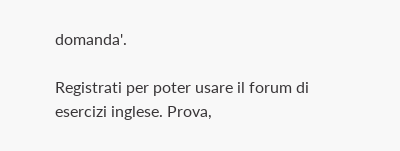domanda'.

Registrati per poter usare il forum di esercizi inglese. Prova,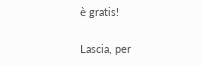è gratis!

Lascia, per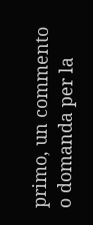primo, un commento o domanda per la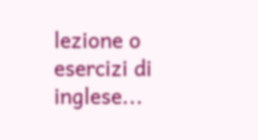lezione o esercizi di inglese...